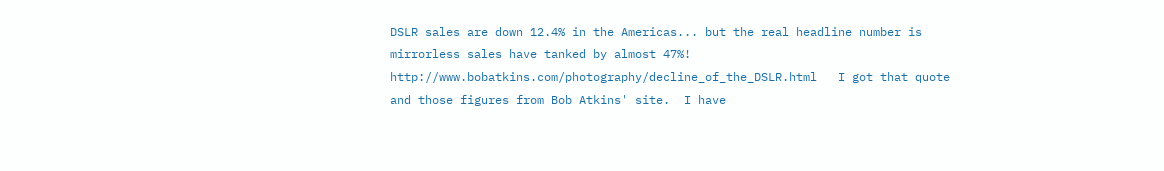DSLR sales are down 12.4% in the Americas... but the real headline number is mirrorless sales have tanked by almost 47%!     http://www.bobatkins.com/photography/decline_of_the_DSLR.html   I got that quote and those figures from Bob Atkins' site.  I have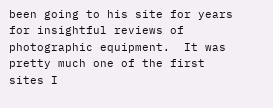been going to his site for years for insightful reviews of photographic equipment.  It was pretty much one of the first sites I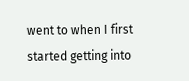went to when I first started getting into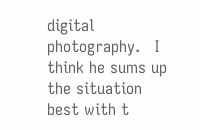digital photography.   I think he sums up the situation best with t